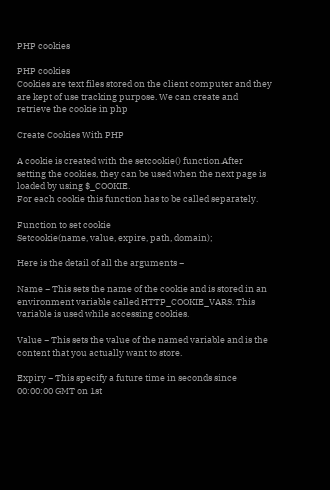PHP cookies

PHP cookies
Cookies are text files stored on the client computer and they are kept of use tracking purpose. We can create and retrieve the cookie in php

Create Cookies With PHP

A cookie is created with the setcookie() function.After setting the cookies, they can be used when the next page is loaded by using $_COOKIE.
For each cookie this function has to be called separately.

Function to set cookie
Setcookie(name, value, expire, path, domain);

Here is the detail of all the arguments −

Name − This sets the name of the cookie and is stored in an environment variable called HTTP_COOKIE_VARS. This variable is used while accessing cookies.

Value − This sets the value of the named variable and is the content that you actually want to store.

Expiry − This specify a future time in seconds since 00:00:00 GMT on 1st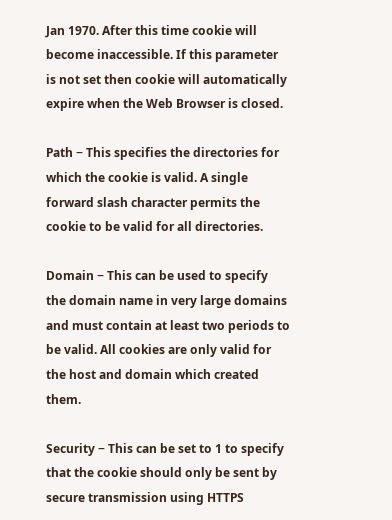Jan 1970. After this time cookie will become inaccessible. If this parameter is not set then cookie will automatically expire when the Web Browser is closed.

Path − This specifies the directories for which the cookie is valid. A single forward slash character permits the cookie to be valid for all directories.

Domain − This can be used to specify the domain name in very large domains and must contain at least two periods to be valid. All cookies are only valid for the host and domain which created them.

Security − This can be set to 1 to specify that the cookie should only be sent by secure transmission using HTTPS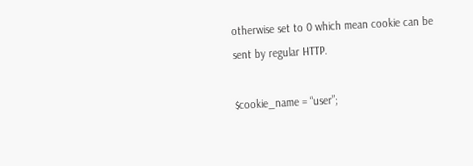otherwise set to 0 which mean cookie can be sent by regular HTTP.

$cookie_name = “user”;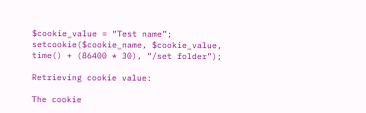$cookie_value = “Test name”;
setcookie($cookie_name, $cookie_value, time() + (86400 * 30), “/set folder”);

Retrieving cookie value:

The cookie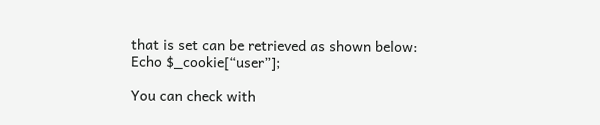that is set can be retrieved as shown below:
Echo $_cookie[“user”];

You can check with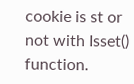cookie is st or not with Isset() function.